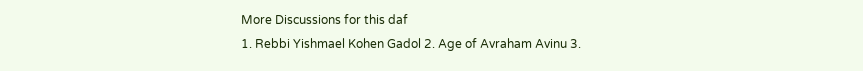More Discussions for this daf
1. Rebbi Yishmael Kohen Gadol 2. Age of Avraham Avinu 3.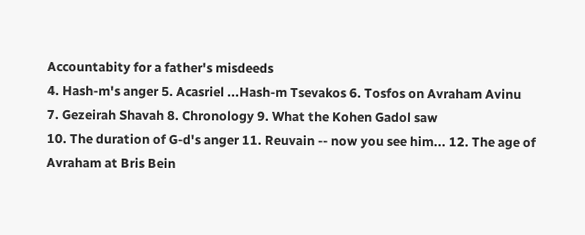Accountabity for a father's misdeeds
4. Hash-m's anger 5. Acasriel ...Hash-m Tsevakos 6. Tosfos on Avraham Avinu
7. Gezeirah Shavah 8. Chronology 9. What the Kohen Gadol saw
10. The duration of G-d's anger 11. Reuvain -- now you see him... 12. The age of Avraham at Bris Bein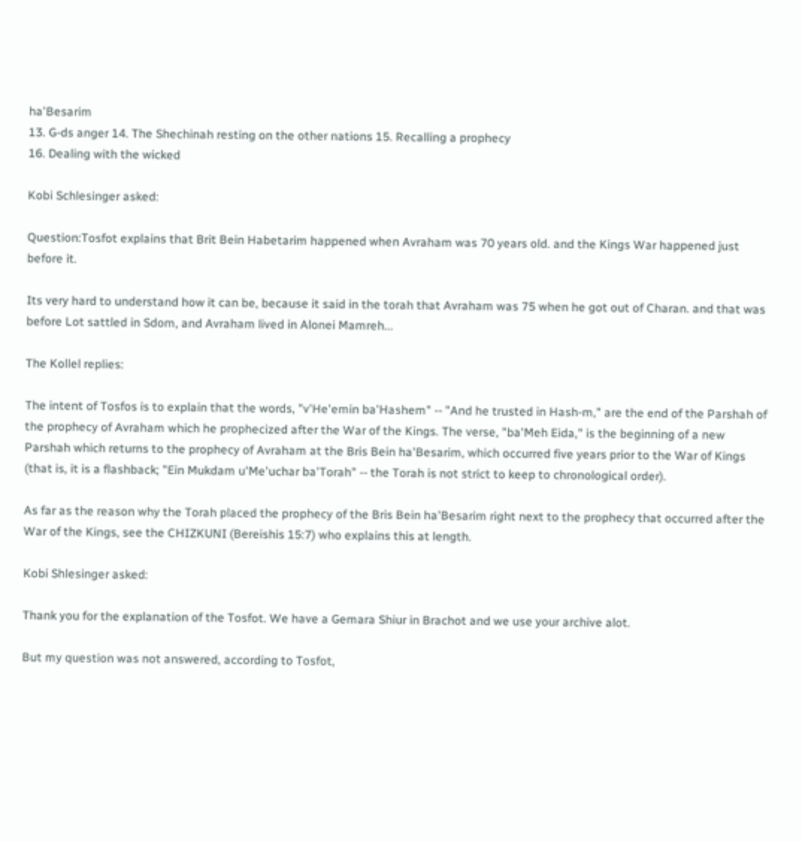ha'Besarim
13. G-ds anger 14. The Shechinah resting on the other nations 15. Recalling a prophecy
16. Dealing with the wicked

Kobi Schlesinger asked:

Question:Tosfot explains that Brit Bein Habetarim happened when Avraham was 70 years old. and the Kings War happened just before it.

Its very hard to understand how it can be, because it said in the torah that Avraham was 75 when he got out of Charan. and that was before Lot sattled in Sdom, and Avraham lived in Alonei Mamreh...

The Kollel replies:

The intent of Tosfos is to explain that the words, "v'He'emin ba'Hashem" -- "And he trusted in Hash-m," are the end of the Parshah of the prophecy of Avraham which he prophecized after the War of the Kings. The verse, "ba'Meh Eida," is the beginning of a new Parshah which returns to the prophecy of Avraham at the Bris Bein ha'Besarim, which occurred five years prior to the War of Kings (that is, it is a flashback; "Ein Mukdam u'Me'uchar ba'Torah" -- the Torah is not strict to keep to chronological order).

As far as the reason why the Torah placed the prophecy of the Bris Bein ha'Besarim right next to the prophecy that occurred after the War of the Kings, see the CHIZKUNI (Bereishis 15:7) who explains this at length.

Kobi Shlesinger asked:

Thank you for the explanation of the Tosfot. We have a Gemara Shiur in Brachot and we use your archive alot.

But my question was not answered, according to Tosfot,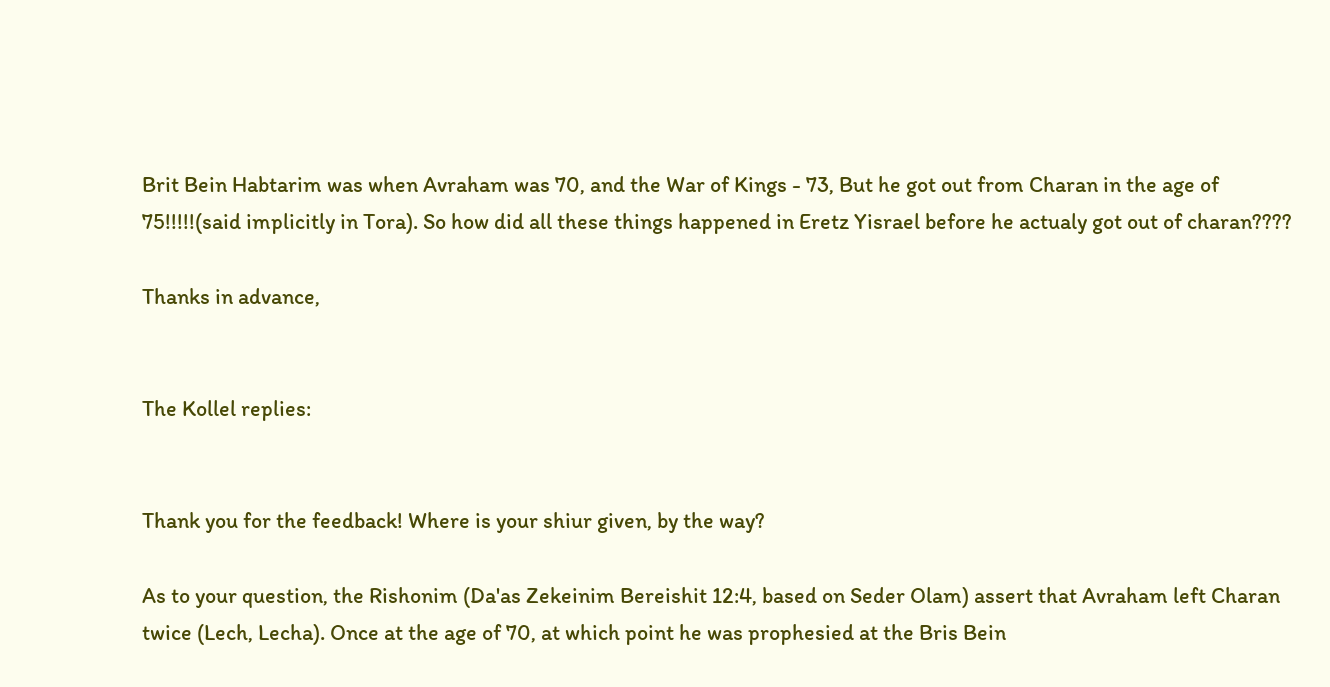Brit Bein Habtarim was when Avraham was 70, and the War of Kings - 73, But he got out from Charan in the age of 75!!!!!(said implicitly in Tora). So how did all these things happened in Eretz Yisrael before he actualy got out of charan????

Thanks in advance,


The Kollel replies:


Thank you for the feedback! Where is your shiur given, by the way?

As to your question, the Rishonim (Da'as Zekeinim Bereishit 12:4, based on Seder Olam) assert that Avraham left Charan twice (Lech, Lecha). Once at the age of 70, at which point he was prophesied at the Bris Bein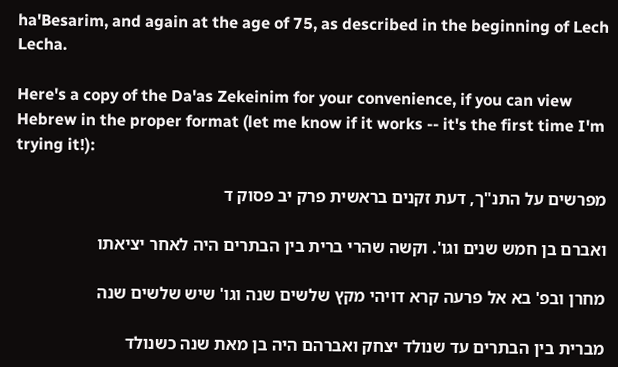ha'Besarim, and again at the age of 75, as described in the beginning of Lech Lecha.

Here's a copy of the Da'as Zekeinim for your convenience, if you can view Hebrew in the proper format (let me know if it works -- it's the first time I'm trying it!):

מפרשים על התנ"ך, דעת זקנים בראשית פרק יב פסוק ד

ואברם בן חמש שנים וגו'. וקשה שהרי ברית בין הבתרים היה לאחר יציאתו

מחרן ובפ' בא אל פרעה קרא דויהי מקץ שלשים שנה וגו' שיש שלשים שנה

מברית בין הבתרים עד שנולד יצחק ואברהם היה בן מאת שנה כשנולד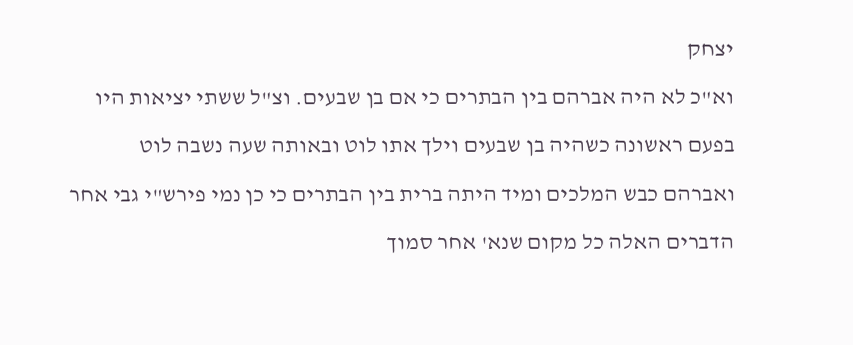יצחק

וא"כ לא היה אברהם בין הבתרים כי אם בן שבעים. וצ"ל ששתי יציאות היו

בפעם ראשונה כשהיה בן שבעים וילך אתו לוט ובאותה שעה נשבה לוט

ואברהם כבש המלכים ומיד היתה ברית בין הבתרים כי כן נמי פירש"י גבי אחר

הדברים האלה כל מקום שנא' אחר סמוך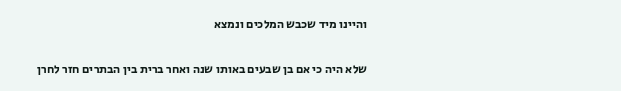והיינו מיד שכבש המלכים ונמצא

שלא היה כי אם בן שבעים באותו שנה ואחר ברית בין הבתרים חזר לחרן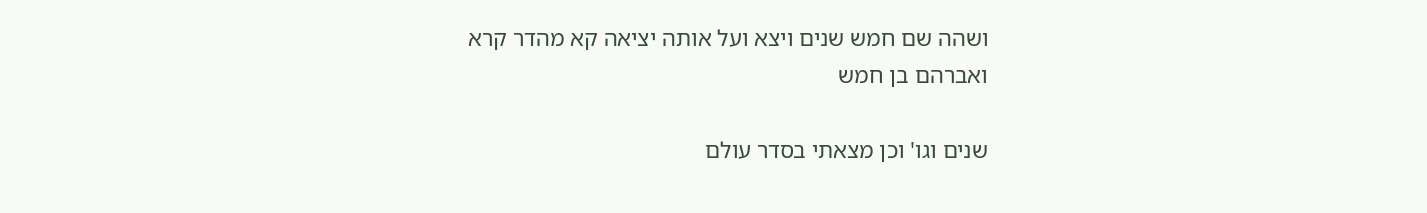ושהה שם חמש שנים ויצא ועל אותה יציאה קא מהדר קרא ואברהם בן חמש

שנים וגו' וכן מצאתי בסדר עולם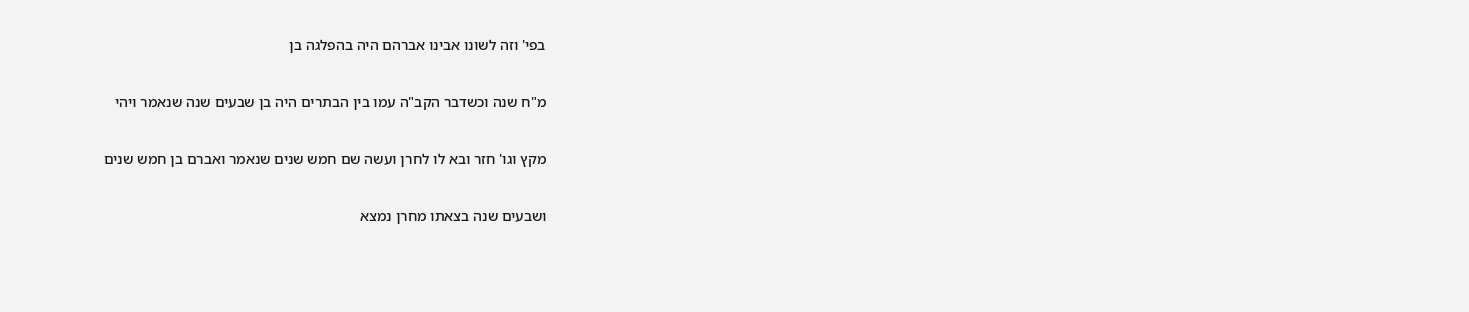בפי' וזה לשונו אבינו אברהם היה בהפלגה בן

מ"ח שנה וכשדבר הקב"ה עמו בין הבתרים היה בן שבעים שנה שנאמר ויהי

מקץ וגו' חזר ובא לו לחרן ועשה שם חמש שנים שנאמר ואברם בן חמש שנים

ושבעים שנה בצאתו מחרן נמצא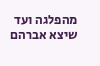מהפלגה ועד שיצא אברהם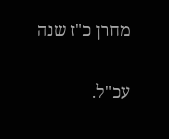מחרן כ"ז שנה

עכ"ל.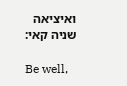ואיציאה שניה קאי:

Be well,